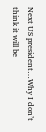Next US president…Why I don’t think it will be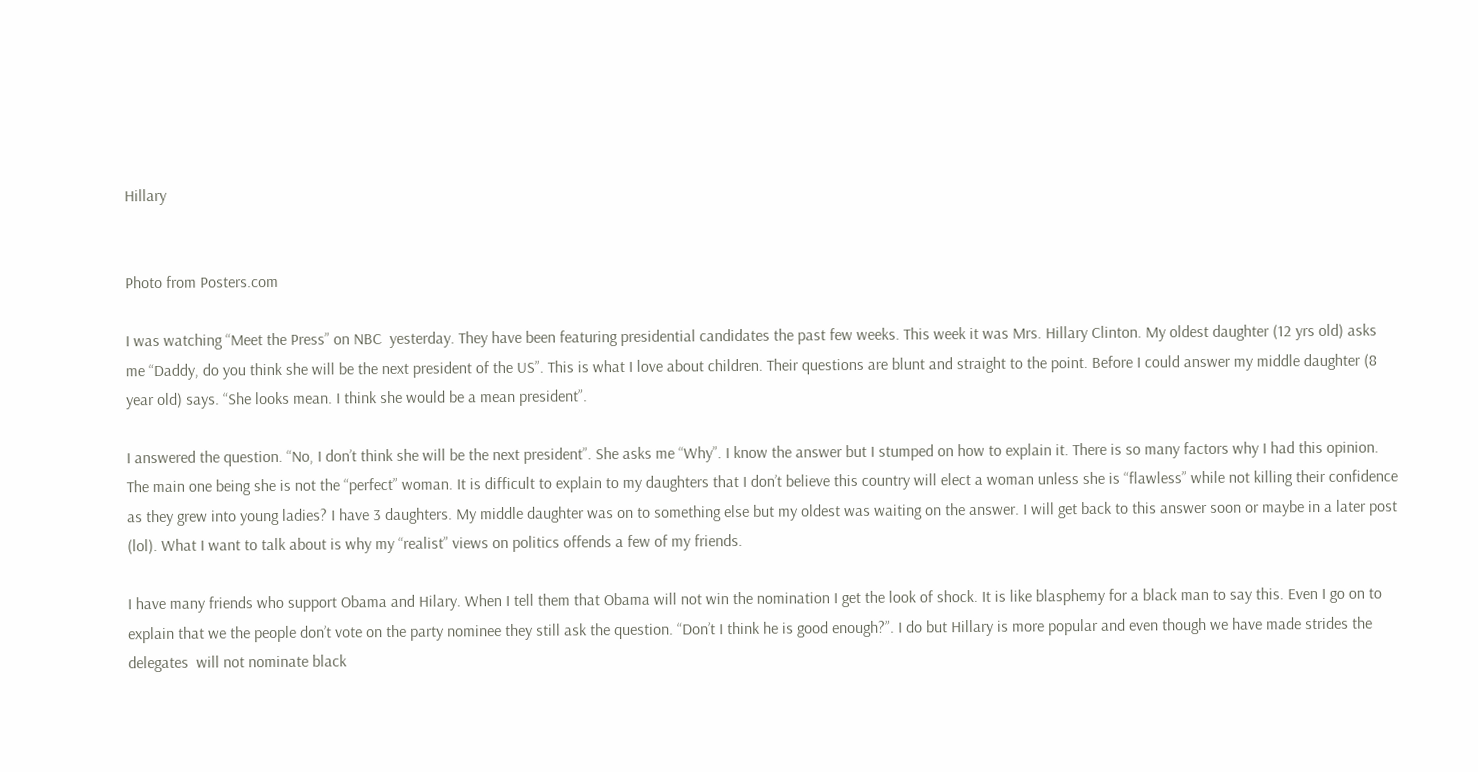Hillary


Photo from Posters.com

I was watching “Meet the Press” on NBC  yesterday. They have been featuring presidential candidates the past few weeks. This week it was Mrs. Hillary Clinton. My oldest daughter (12 yrs old) asks me “Daddy, do you think she will be the next president of the US”. This is what I love about children. Their questions are blunt and straight to the point. Before I could answer my middle daughter (8 year old) says. “She looks mean. I think she would be a mean president”.

I answered the question. “No, I don’t think she will be the next president”. She asks me “Why”. I know the answer but I stumped on how to explain it. There is so many factors why I had this opinion.  The main one being she is not the “perfect” woman. It is difficult to explain to my daughters that I don’t believe this country will elect a woman unless she is “flawless” while not killing their confidence as they grew into young ladies? I have 3 daughters. My middle daughter was on to something else but my oldest was waiting on the answer. I will get back to this answer soon or maybe in a later post (lol). What I want to talk about is why my “realist” views on politics offends a few of my friends.

I have many friends who support Obama and Hilary. When I tell them that Obama will not win the nomination I get the look of shock. It is like blasphemy for a black man to say this. Even I go on to explain that we the people don’t vote on the party nominee they still ask the question. “Don’t I think he is good enough?”. I do but Hillary is more popular and even though we have made strides the delegates  will not nominate black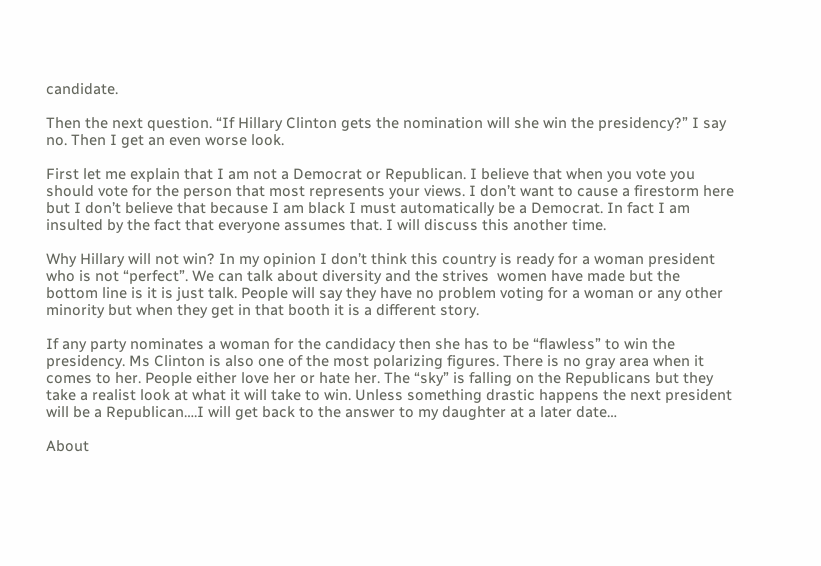candidate.

Then the next question. “If Hillary Clinton gets the nomination will she win the presidency?” I say no. Then I get an even worse look.

First let me explain that I am not a Democrat or Republican. I believe that when you vote you should vote for the person that most represents your views. I don’t want to cause a firestorm here but I don’t believe that because I am black I must automatically be a Democrat. In fact I am insulted by the fact that everyone assumes that. I will discuss this another time.

Why Hillary will not win? In my opinion I don’t think this country is ready for a woman president who is not “perfect”. We can talk about diversity and the strives  women have made but the bottom line is it is just talk. People will say they have no problem voting for a woman or any other minority but when they get in that booth it is a different story.

If any party nominates a woman for the candidacy then she has to be “flawless” to win the presidency. Ms Clinton is also one of the most polarizing figures. There is no gray area when it comes to her. People either love her or hate her. The “sky” is falling on the Republicans but they take a realist look at what it will take to win. Unless something drastic happens the next president will be a Republican….I will get back to the answer to my daughter at a later date…

About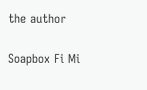the author

Soapbox Fi Mi